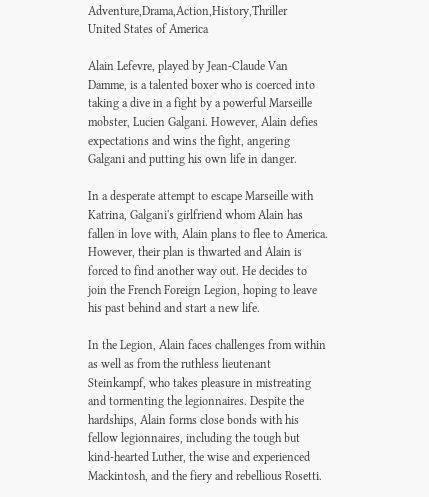Adventure,Drama,Action,History,Thriller   United States of America

Alain Lefevre, played by Jean-Claude Van Damme, is a talented boxer who is coerced into taking a dive in a fight by a powerful Marseille mobster, Lucien Galgani. However, Alain defies expectations and wins the fight, angering Galgani and putting his own life in danger.

In a desperate attempt to escape Marseille with Katrina, Galgani's girlfriend whom Alain has fallen in love with, Alain plans to flee to America. However, their plan is thwarted and Alain is forced to find another way out. He decides to join the French Foreign Legion, hoping to leave his past behind and start a new life.

In the Legion, Alain faces challenges from within as well as from the ruthless lieutenant Steinkampf, who takes pleasure in mistreating and tormenting the legionnaires. Despite the hardships, Alain forms close bonds with his fellow legionnaires, including the tough but kind-hearted Luther, the wise and experienced Mackintosh, and the fiery and rebellious Rosetti.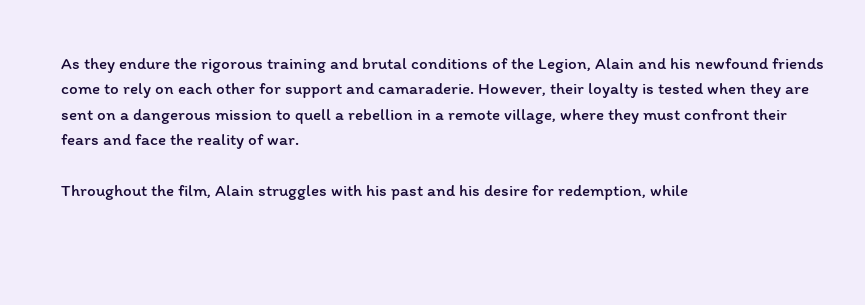As they endure the rigorous training and brutal conditions of the Legion, Alain and his newfound friends come to rely on each other for support and camaraderie. However, their loyalty is tested when they are sent on a dangerous mission to quell a rebellion in a remote village, where they must confront their fears and face the reality of war.

Throughout the film, Alain struggles with his past and his desire for redemption, while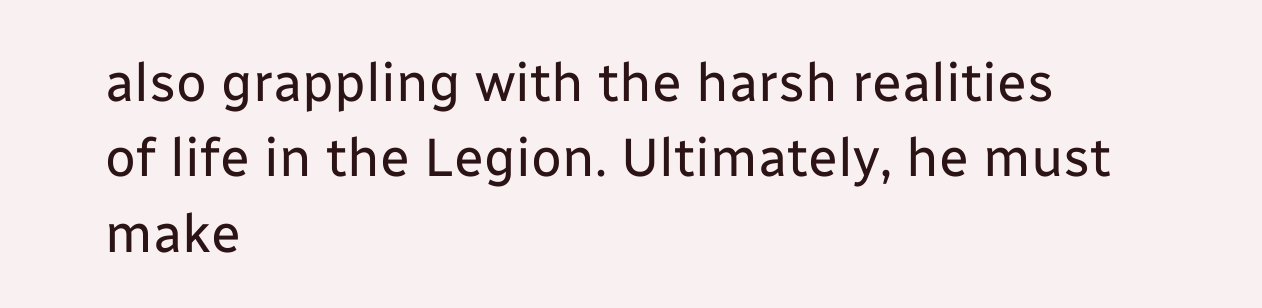also grappling with the harsh realities of life in the Legion. Ultimately, he must make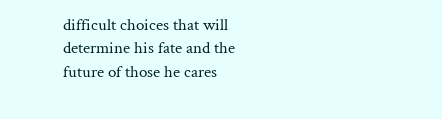difficult choices that will determine his fate and the future of those he cares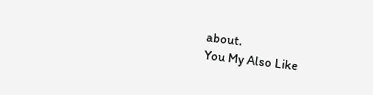about.
You My Also Like